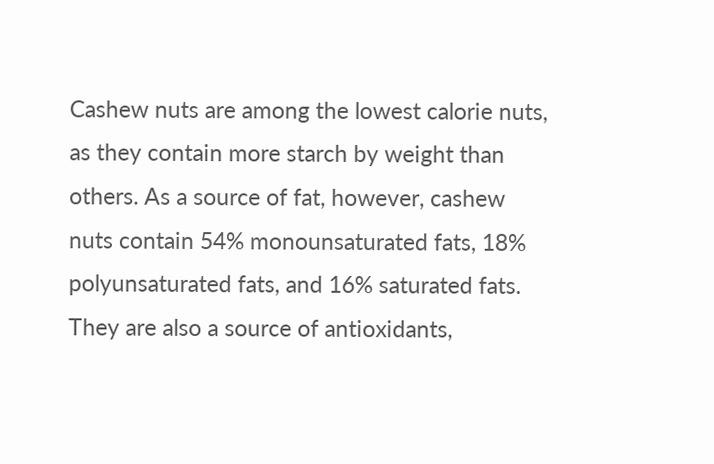Cashew nuts are among the lowest calorie nuts, as they contain more starch by weight than others. As a source of fat, however, cashew nuts contain 54% monounsaturated fats, 18% polyunsaturated fats, and 16% saturated fats. They are also a source of antioxidants,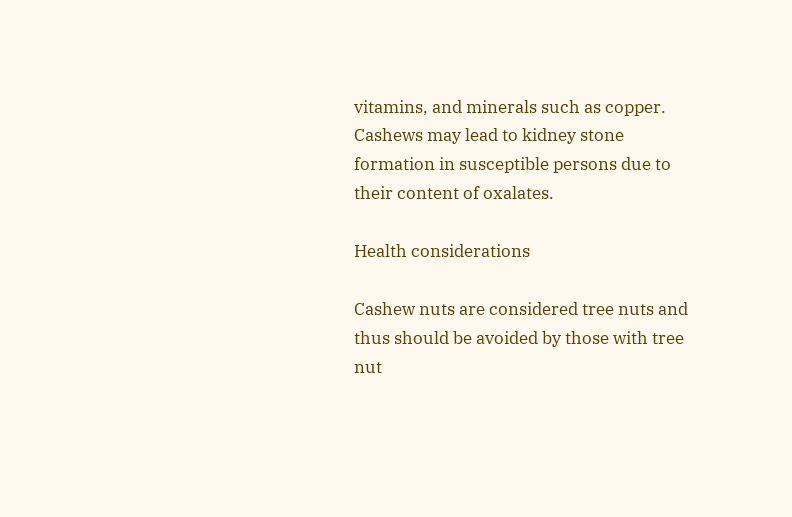vitamins, and minerals such as copper. Cashews may lead to kidney stone formation in susceptible persons due to their content of oxalates.

Health considerations

Cashew nuts are considered tree nuts and thus should be avoided by those with tree nut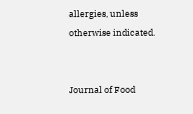allergies, unless otherwise indicated.


Journal of Food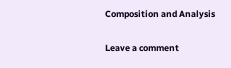Composition and Analysis

Leave a comment